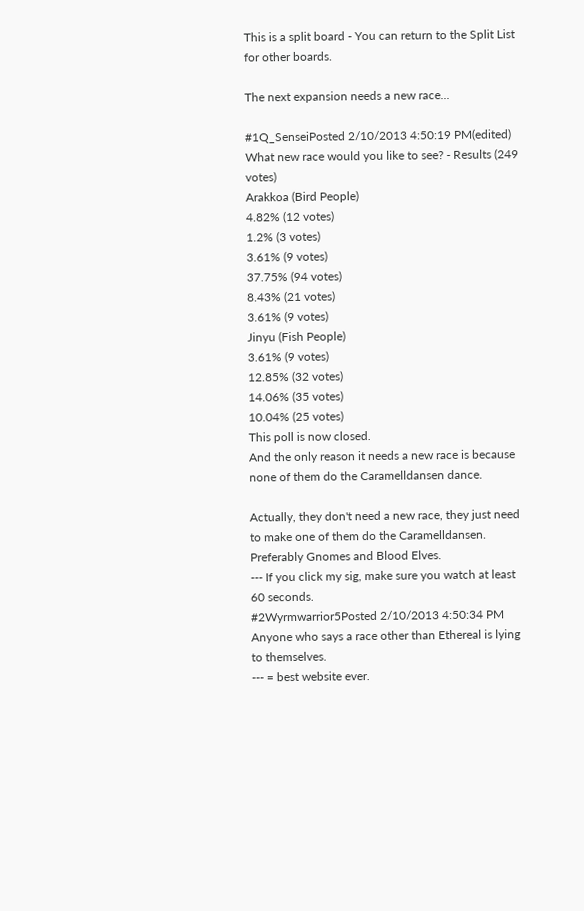This is a split board - You can return to the Split List for other boards.

The next expansion needs a new race...

#1Q_SenseiPosted 2/10/2013 4:50:19 PM(edited)
What new race would you like to see? - Results (249 votes)
Arakkoa (Bird People)
4.82% (12 votes)
1.2% (3 votes)
3.61% (9 votes)
37.75% (94 votes)
8.43% (21 votes)
3.61% (9 votes)
Jinyu (Fish People)
3.61% (9 votes)
12.85% (32 votes)
14.06% (35 votes)
10.04% (25 votes)
This poll is now closed.
And the only reason it needs a new race is because none of them do the Caramelldansen dance.

Actually, they don't need a new race, they just need to make one of them do the Caramelldansen. Preferably Gnomes and Blood Elves.
--- If you click my sig, make sure you watch at least 60 seconds.
#2Wyrmwarrior5Posted 2/10/2013 4:50:34 PM
Anyone who says a race other than Ethereal is lying to themselves.
--- = best website ever.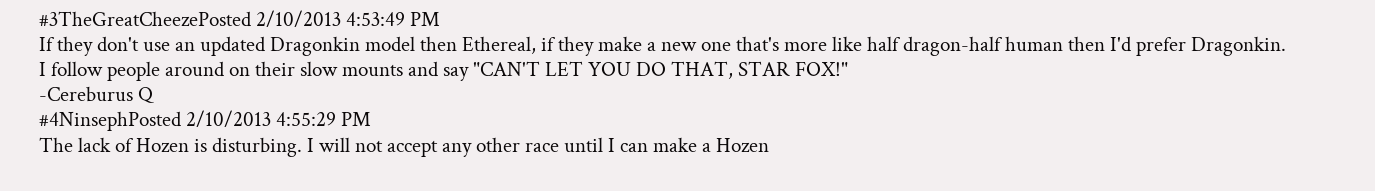#3TheGreatCheezePosted 2/10/2013 4:53:49 PM
If they don't use an updated Dragonkin model then Ethereal, if they make a new one that's more like half dragon-half human then I'd prefer Dragonkin.
I follow people around on their slow mounts and say "CAN'T LET YOU DO THAT, STAR FOX!"
-Cereburus Q
#4NinsephPosted 2/10/2013 4:55:29 PM
The lack of Hozen is disturbing. I will not accept any other race until I can make a Hozen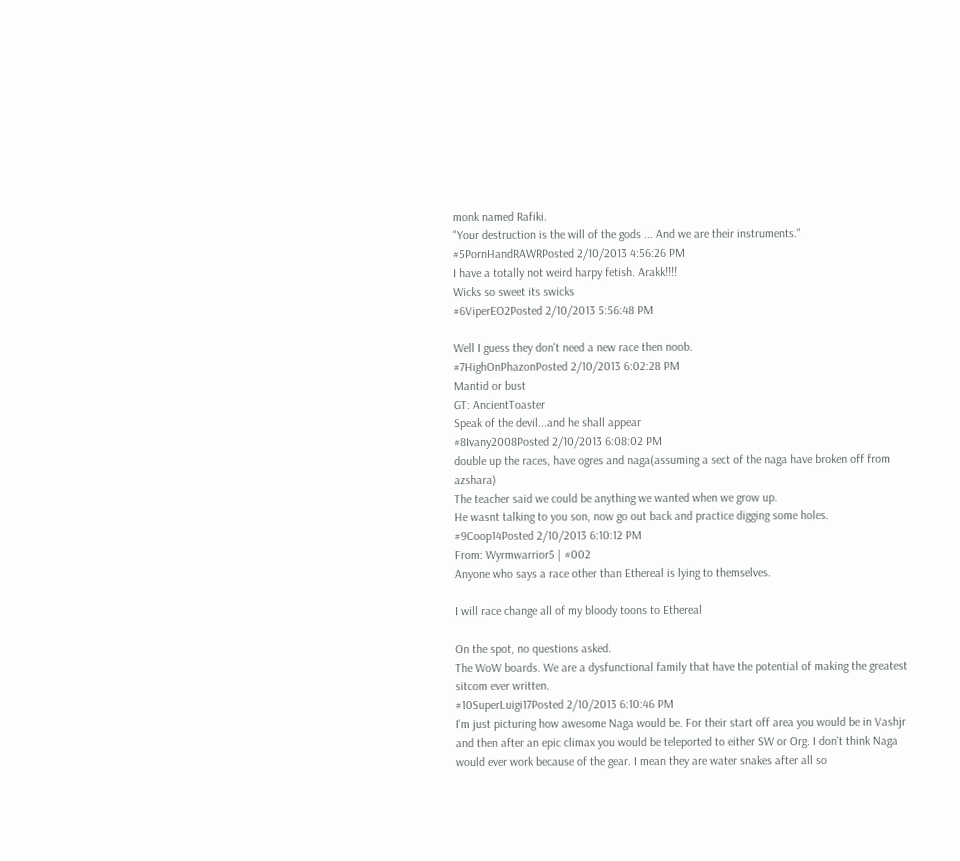monk named Rafiki.
"Your destruction is the will of the gods ... And we are their instruments."
#5PornHandRAWRPosted 2/10/2013 4:56:26 PM
I have a totally not weird harpy fetish. Arakk!!!!
Wicks so sweet its swicks
#6ViperEO2Posted 2/10/2013 5:56:48 PM

Well I guess they don't need a new race then noob.
#7HighOnPhazonPosted 2/10/2013 6:02:28 PM
Mantid or bust
GT: AncientToaster
Speak of the devil...and he shall appear
#8Ivany2008Posted 2/10/2013 6:08:02 PM
double up the races, have ogres and naga(assuming a sect of the naga have broken off from azshara)
The teacher said we could be anything we wanted when we grow up.
He wasnt talking to you son, now go out back and practice digging some holes.
#9Coop14Posted 2/10/2013 6:10:12 PM
From: Wyrmwarrior5 | #002
Anyone who says a race other than Ethereal is lying to themselves.

I will race change all of my bloody toons to Ethereal

On the spot, no questions asked.
The WoW boards. We are a dysfunctional family that have the potential of making the greatest sitcom ever written.
#10SuperLuigi17Posted 2/10/2013 6:10:46 PM
I'm just picturing how awesome Naga would be. For their start off area you would be in Vashjr and then after an epic climax you would be teleported to either SW or Org. I don't think Naga would ever work because of the gear. I mean they are water snakes after all so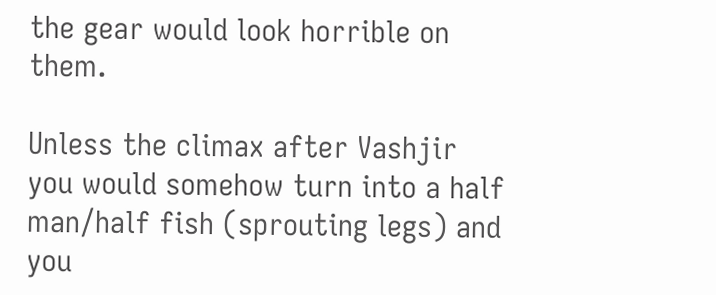the gear would look horrible on them.

Unless the climax after Vashjir you would somehow turn into a half man/half fish (sprouting legs) and you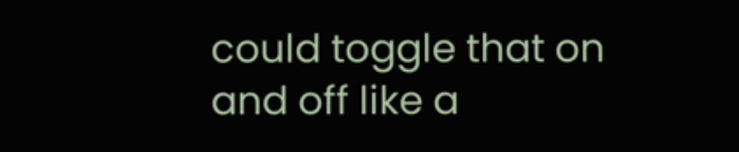could toggle that on and off like a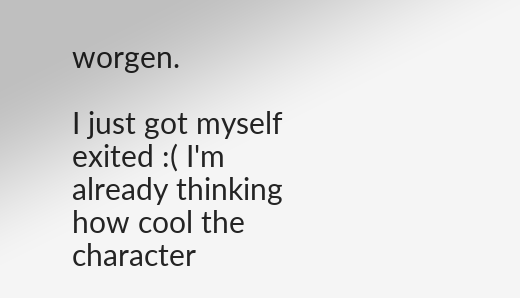worgen.

I just got myself exited :( I'm already thinking how cool the character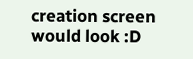creation screen would look :D